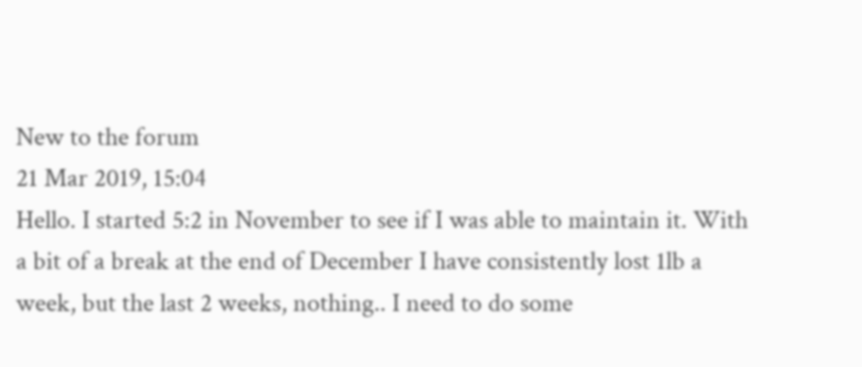New to the forum
21 Mar 2019, 15:04
Hello. I started 5:2 in November to see if I was able to maintain it. With a bit of a break at the end of December I have consistently lost 1lb a week, but the last 2 weeks, nothing.. I need to do some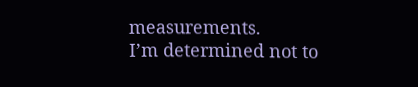measurements.
I’m determined not to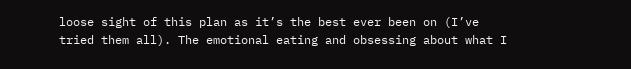loose sight of this plan as it’s the best ever been on (I’ve tried them all). The emotional eating and obsessing about what I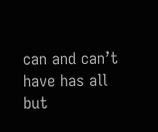can and can’t have has all but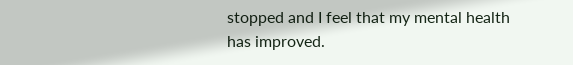stopped and I feel that my mental health has improved.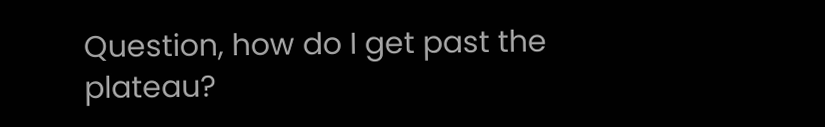Question, how do I get past the plateau?